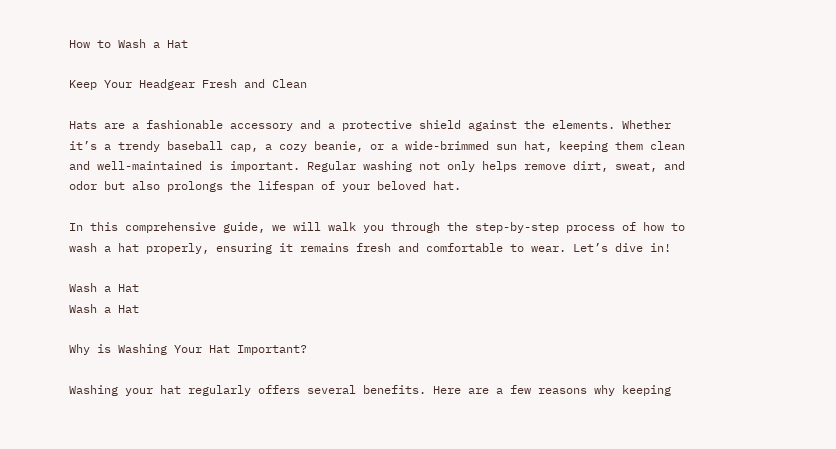How to Wash a Hat

Keep Your Headgear Fresh and Clean

Hats are a fashionable accessory and a protective shield against the elements. Whether it’s a trendy baseball cap, a cozy beanie, or a wide-brimmed sun hat, keeping them clean and well-maintained is important. Regular washing not only helps remove dirt, sweat, and odor but also prolongs the lifespan of your beloved hat.

In this comprehensive guide, we will walk you through the step-by-step process of how to wash a hat properly, ensuring it remains fresh and comfortable to wear. Let’s dive in!

Wash a Hat
Wash a Hat

Why is Washing Your Hat Important?

Washing your hat regularly offers several benefits. Here are a few reasons why keeping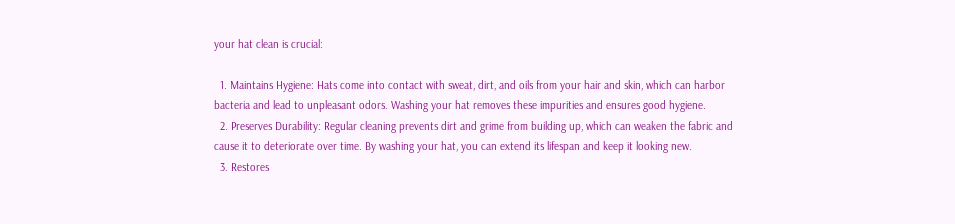your hat clean is crucial:

  1. Maintains Hygiene: Hats come into contact with sweat, dirt, and oils from your hair and skin, which can harbor bacteria and lead to unpleasant odors. Washing your hat removes these impurities and ensures good hygiene.
  2. Preserves Durability: Regular cleaning prevents dirt and grime from building up, which can weaken the fabric and cause it to deteriorate over time. By washing your hat, you can extend its lifespan and keep it looking new.
  3. Restores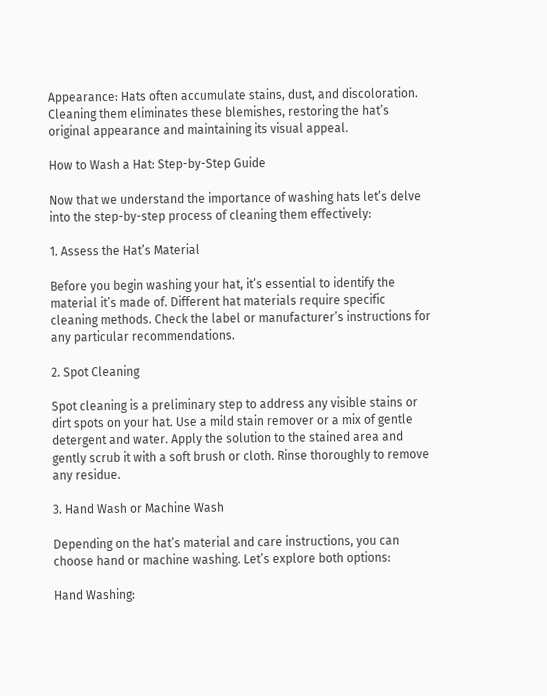Appearance: Hats often accumulate stains, dust, and discoloration. Cleaning them eliminates these blemishes, restoring the hat’s original appearance and maintaining its visual appeal.

How to Wash a Hat: Step-by-Step Guide

Now that we understand the importance of washing hats let’s delve into the step-by-step process of cleaning them effectively:

1. Assess the Hat’s Material

Before you begin washing your hat, it’s essential to identify the material it’s made of. Different hat materials require specific cleaning methods. Check the label or manufacturer’s instructions for any particular recommendations.

2. Spot Cleaning

Spot cleaning is a preliminary step to address any visible stains or dirt spots on your hat. Use a mild stain remover or a mix of gentle detergent and water. Apply the solution to the stained area and gently scrub it with a soft brush or cloth. Rinse thoroughly to remove any residue.

3. Hand Wash or Machine Wash

Depending on the hat’s material and care instructions, you can choose hand or machine washing. Let’s explore both options:

Hand Washing: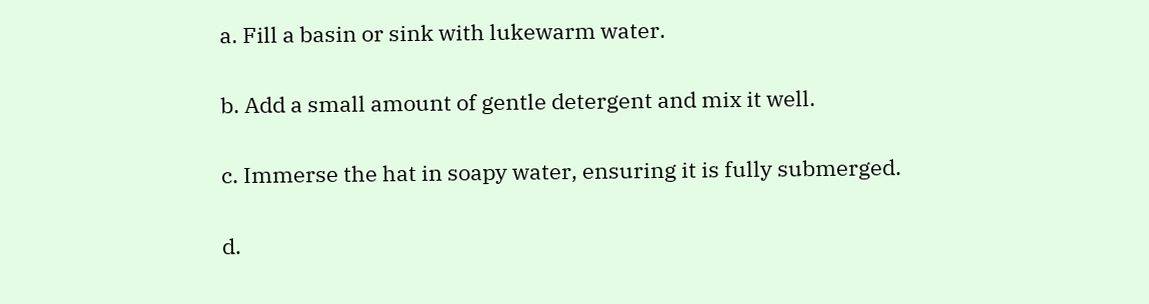a. Fill a basin or sink with lukewarm water.

b. Add a small amount of gentle detergent and mix it well.

c. Immerse the hat in soapy water, ensuring it is fully submerged.

d.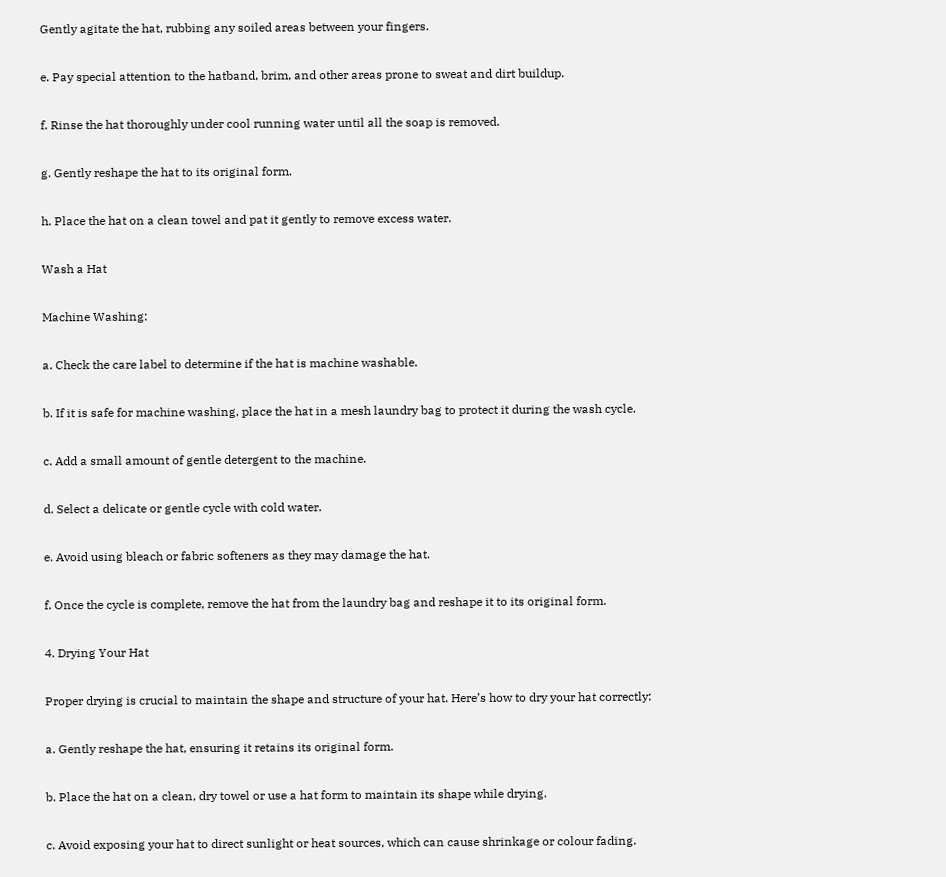Gently agitate the hat, rubbing any soiled areas between your fingers.

e. Pay special attention to the hatband, brim, and other areas prone to sweat and dirt buildup.

f. Rinse the hat thoroughly under cool running water until all the soap is removed.

g. Gently reshape the hat to its original form.

h. Place the hat on a clean towel and pat it gently to remove excess water.

Wash a Hat

Machine Washing:

a. Check the care label to determine if the hat is machine washable.

b. If it is safe for machine washing, place the hat in a mesh laundry bag to protect it during the wash cycle.

c. Add a small amount of gentle detergent to the machine.

d. Select a delicate or gentle cycle with cold water.

e. Avoid using bleach or fabric softeners as they may damage the hat.

f. Once the cycle is complete, remove the hat from the laundry bag and reshape it to its original form.

4. Drying Your Hat

Proper drying is crucial to maintain the shape and structure of your hat. Here’s how to dry your hat correctly:

a. Gently reshape the hat, ensuring it retains its original form.

b. Place the hat on a clean, dry towel or use a hat form to maintain its shape while drying.

c. Avoid exposing your hat to direct sunlight or heat sources, which can cause shrinkage or colour fading.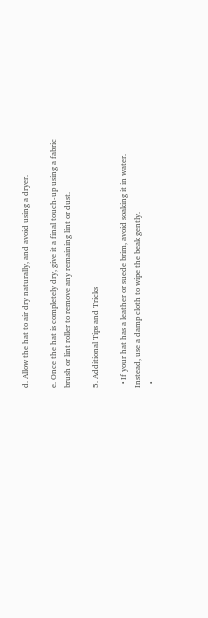d. Allow the hat to air dry naturally, and avoid using a dryer.

e. Once the hat is completely dry, give it a final touch-up using a fabric brush or lint roller to remove any remaining lint or dust.

5. Additional Tips and Tricks

  • If your hat has a leather or suede brim, avoid soaking it in water. Instead, use a damp cloth to wipe the beak gently.
  •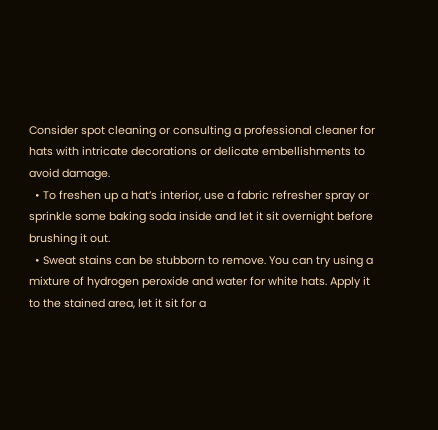Consider spot cleaning or consulting a professional cleaner for hats with intricate decorations or delicate embellishments to avoid damage.
  • To freshen up a hat’s interior, use a fabric refresher spray or sprinkle some baking soda inside and let it sit overnight before brushing it out.
  • Sweat stains can be stubborn to remove. You can try using a mixture of hydrogen peroxide and water for white hats. Apply it to the stained area, let it sit for a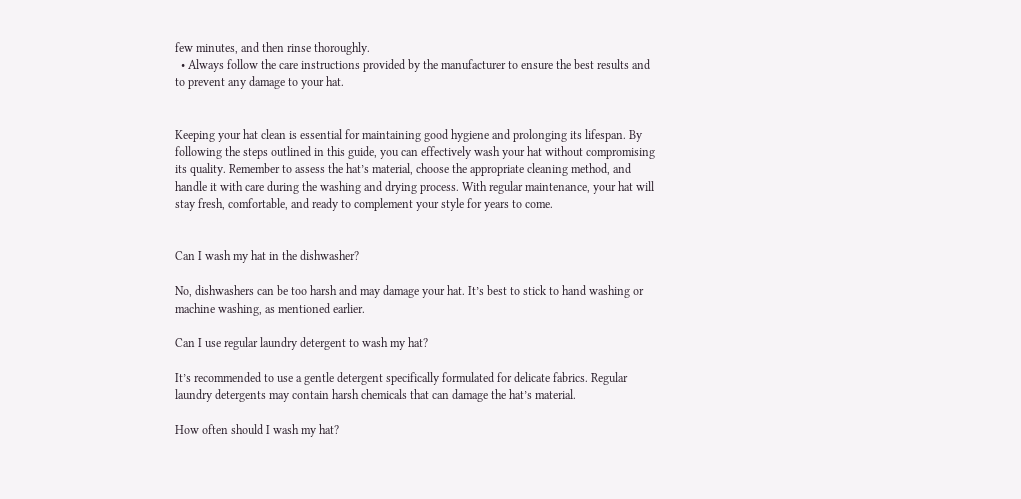few minutes, and then rinse thoroughly.
  • Always follow the care instructions provided by the manufacturer to ensure the best results and to prevent any damage to your hat.


Keeping your hat clean is essential for maintaining good hygiene and prolonging its lifespan. By following the steps outlined in this guide, you can effectively wash your hat without compromising its quality. Remember to assess the hat’s material, choose the appropriate cleaning method, and handle it with care during the washing and drying process. With regular maintenance, your hat will stay fresh, comfortable, and ready to complement your style for years to come.


Can I wash my hat in the dishwasher?

No, dishwashers can be too harsh and may damage your hat. It’s best to stick to hand washing or machine washing, as mentioned earlier.

Can I use regular laundry detergent to wash my hat?

It’s recommended to use a gentle detergent specifically formulated for delicate fabrics. Regular laundry detergents may contain harsh chemicals that can damage the hat’s material.

How often should I wash my hat?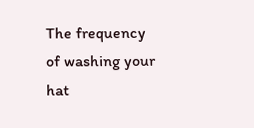The frequency of washing your hat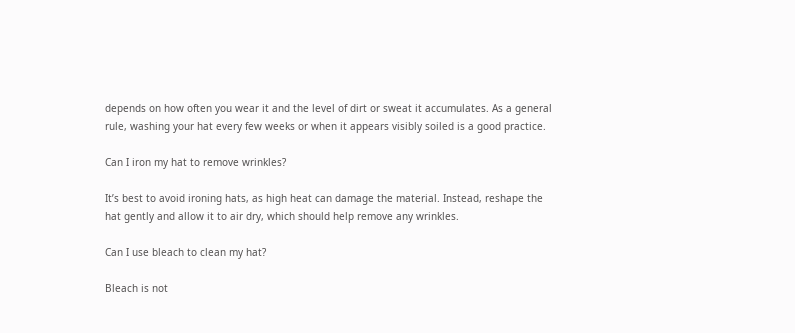depends on how often you wear it and the level of dirt or sweat it accumulates. As a general rule, washing your hat every few weeks or when it appears visibly soiled is a good practice.

Can I iron my hat to remove wrinkles?

It’s best to avoid ironing hats, as high heat can damage the material. Instead, reshape the hat gently and allow it to air dry, which should help remove any wrinkles.

Can I use bleach to clean my hat?

Bleach is not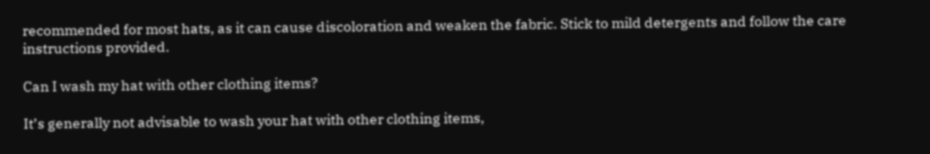recommended for most hats, as it can cause discoloration and weaken the fabric. Stick to mild detergents and follow the care instructions provided.

Can I wash my hat with other clothing items?

It’s generally not advisable to wash your hat with other clothing items,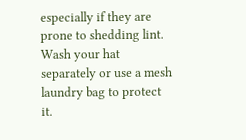especially if they are prone to shedding lint. Wash your hat separately or use a mesh laundry bag to protect it.